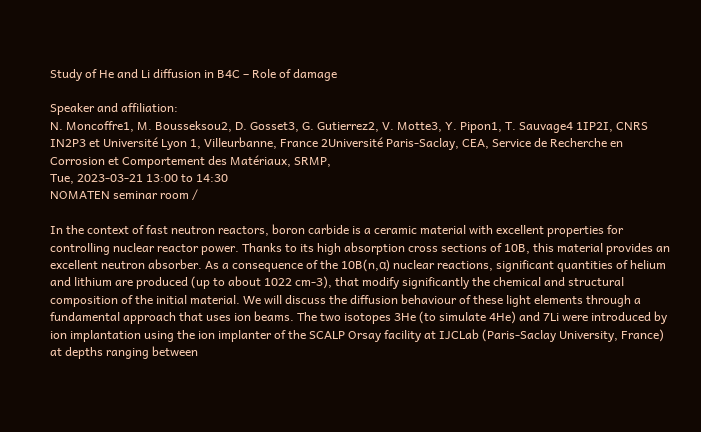Study of He and Li diffusion in B4C – Role of damage

Speaker and affiliation:
N. Moncoffre1, M. Bousseksou2, D. Gosset3, G. Gutierrez2, V. Motte3, Y. Pipon1, T. Sauvage4 1IP2I, CNRS IN2P3 et Université Lyon 1, Villeurbanne, France 2Université Paris-Saclay, CEA, Service de Recherche en Corrosion et Comportement des Matériaux, SRMP,
Tue, 2023-03-21 13:00 to 14:30
NOMATEN seminar room /

In the context of fast neutron reactors, boron carbide is a ceramic material with excellent properties for controlling nuclear reactor power. Thanks to its high absorption cross sections of 10B, this material provides an excellent neutron absorber. As a consequence of the 10B(n,α) nuclear reactions, significant quantities of helium and lithium are produced (up to about 1022 cm-3), that modify significantly the chemical and structural composition of the initial material. We will discuss the diffusion behaviour of these light elements through a fundamental approach that uses ion beams. The two isotopes 3He (to simulate 4He) and 7Li were introduced by ion implantation using the ion implanter of the SCALP Orsay facility at IJCLab (Paris-Saclay University, France) at depths ranging between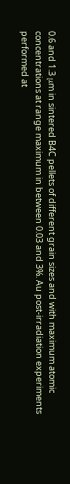0.6 and 1.3 μm in sintered B4C pellets of different grain sizes and with maximum atomic concentrations at range maximum in between 0.03 and 3%. Au post-irradiation experiments performed at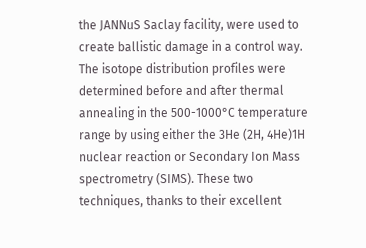the JANNuS Saclay facility, were used to create ballistic damage in a control way. The isotope distribution profiles were determined before and after thermal annealing in the 500-1000°C temperature range by using either the 3He (2H, 4He)1H nuclear reaction or Secondary Ion Mass spectrometry (SIMS). These two techniques, thanks to their excellent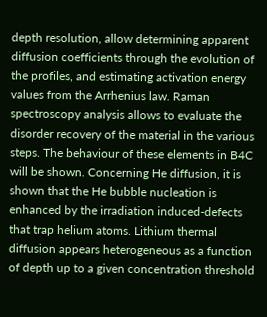depth resolution, allow determining apparent diffusion coefficients through the evolution of the profiles, and estimating activation energy values from the Arrhenius law. Raman spectroscopy analysis allows to evaluate the disorder recovery of the material in the various steps. The behaviour of these elements in B4C will be shown. Concerning He diffusion, it is shown that the He bubble nucleation is enhanced by the irradiation induced-defects that trap helium atoms. Lithium thermal diffusion appears heterogeneous as a function of depth up to a given concentration threshold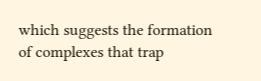which suggests the formation of complexes that trap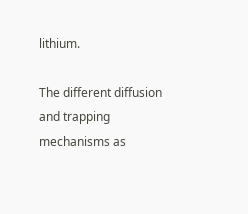lithium.

The different diffusion and trapping mechanisms as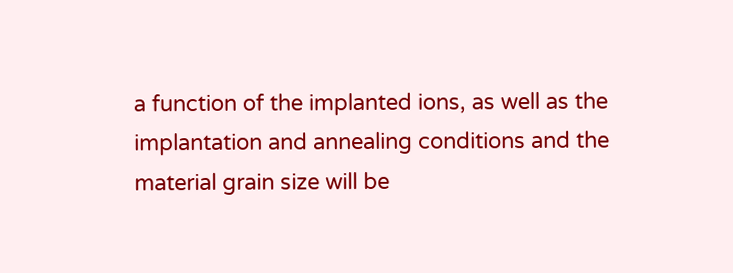a function of the implanted ions, as well as the implantation and annealing conditions and the material grain size will be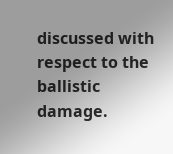discussed with respect to the ballistic damage.